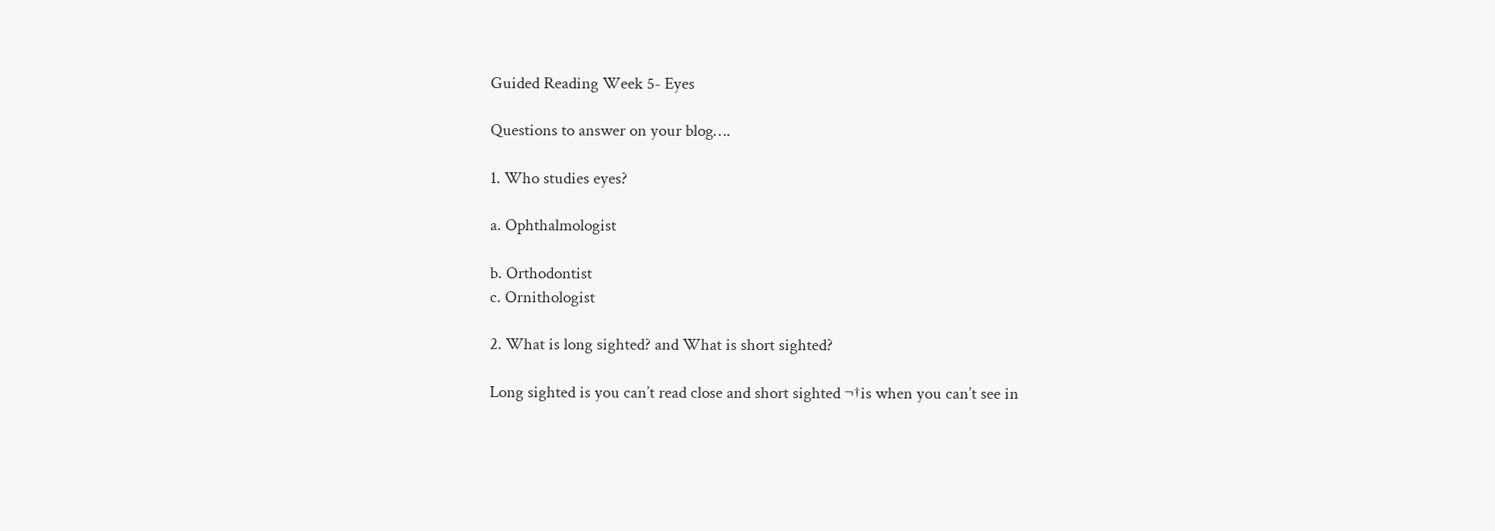Guided Reading Week 5- Eyes

Questions to answer on your blog….

1. Who studies eyes?

a. Ophthalmologist

b. Orthodontist
c. Ornithologist

2. What is long sighted? and What is short sighted?

Long sighted is you can’t read close and short sighted ¬†is when you can’t see in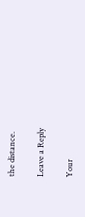the distance.

Leave a Reply

Your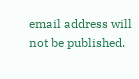email address will not be published.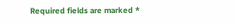Required fields are marked *